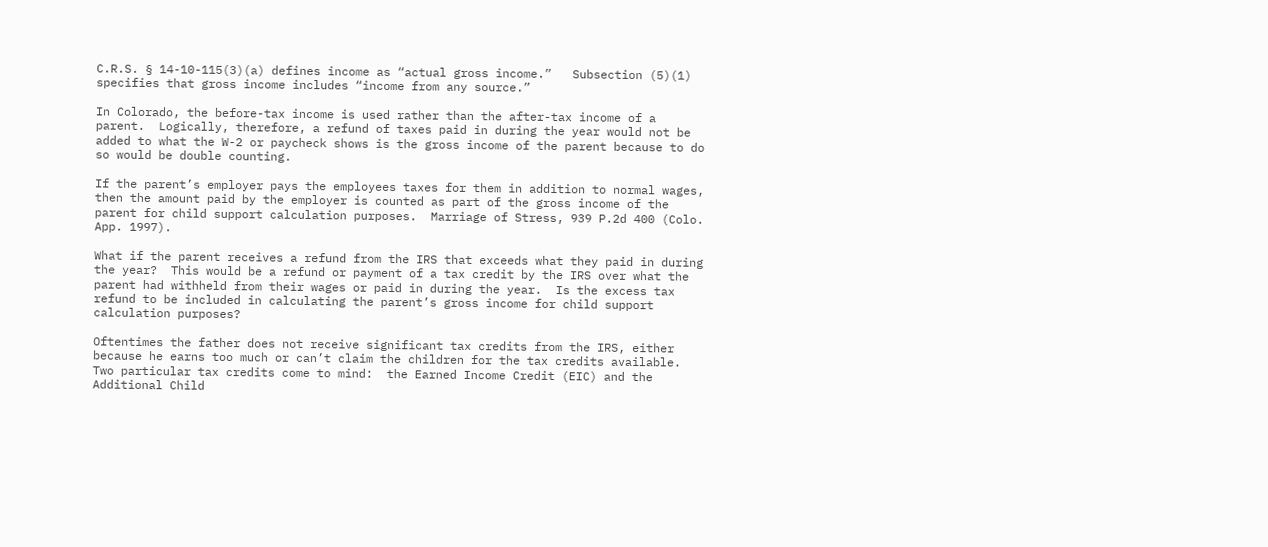C.R.S. § 14-10-115(3)(a) defines income as “actual gross income.”   Subsection (5)(1) specifies that gross income includes “income from any source.”

In Colorado, the before-tax income is used rather than the after-tax income of a parent.  Logically, therefore, a refund of taxes paid in during the year would not be added to what the W-2 or paycheck shows is the gross income of the parent because to do so would be double counting.

If the parent’s employer pays the employees taxes for them in addition to normal wages, then the amount paid by the employer is counted as part of the gross income of the parent for child support calculation purposes.  Marriage of Stress, 939 P.2d 400 (Colo. App. 1997).

What if the parent receives a refund from the IRS that exceeds what they paid in during the year?  This would be a refund or payment of a tax credit by the IRS over what the parent had withheld from their wages or paid in during the year.  Is the excess tax refund to be included in calculating the parent’s gross income for child support calculation purposes?

Oftentimes the father does not receive significant tax credits from the IRS, either because he earns too much or can’t claim the children for the tax credits available.  Two particular tax credits come to mind:  the Earned Income Credit (EIC) and the Additional Child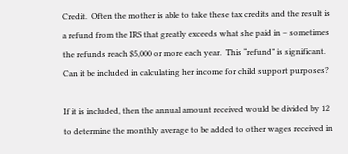Credit.  Often the mother is able to take these tax credits and the result is a refund from the IRS that greatly exceeds what she paid in – sometimes the refunds reach $5,000 or more each year.  This “refund” is significant.  Can it be included in calculating her income for child support purposes?

If it is included, then the annual amount received would be divided by 12 to determine the monthly average to be added to other wages received in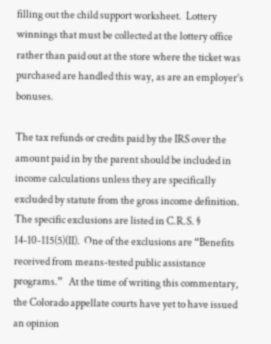filling out the child support worksheet.  Lottery winnings that must be collected at the lottery office rather than paid out at the store where the ticket was purchased are handled this way, as are an employer’s bonuses.

The tax refunds or credits paid by the IRS over the amount paid in by the parent should be included in income calculations unless they are specifically excluded by statute from the gross income definition.  The specific exclusions are listed in C.R.S. § 14-10-115(5)(II).  One of the exclusions are “Benefits received from means-tested public assistance programs.”   At the time of writing this commentary, the Colorado appellate courts have yet to have issued an opinion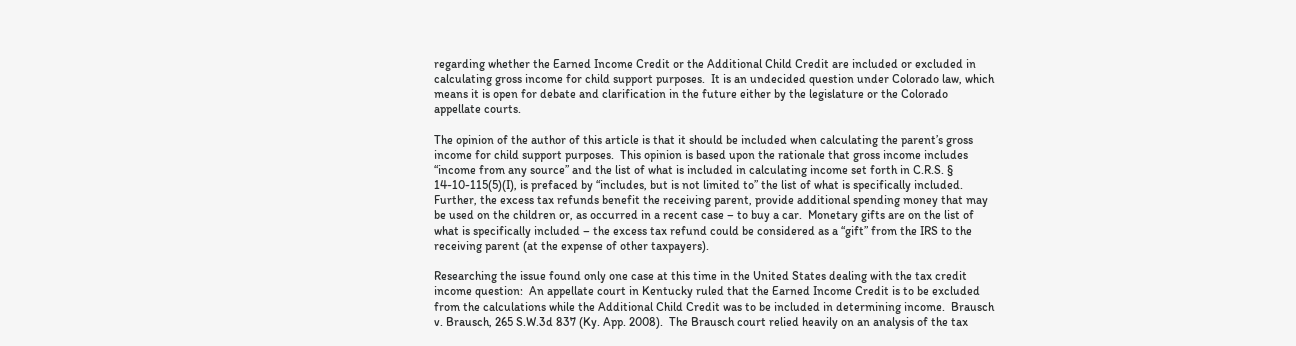regarding whether the Earned Income Credit or the Additional Child Credit are included or excluded in calculating gross income for child support purposes.  It is an undecided question under Colorado law, which means it is open for debate and clarification in the future either by the legislature or the Colorado appellate courts.

The opinion of the author of this article is that it should be included when calculating the parent’s gross income for child support purposes.  This opinion is based upon the rationale that gross income includes “income from any source” and the list of what is included in calculating income set forth in C.R.S. § 14-10-115(5)(I), is prefaced by “includes, but is not limited to” the list of what is specifically included. Further, the excess tax refunds benefit the receiving parent, provide additional spending money that may be used on the children or, as occurred in a recent case – to buy a car.  Monetary gifts are on the list of what is specifically included – the excess tax refund could be considered as a “gift” from the IRS to the receiving parent (at the expense of other taxpayers).

Researching the issue found only one case at this time in the United States dealing with the tax credit income question:  An appellate court in Kentucky ruled that the Earned Income Credit is to be excluded from the calculations while the Additional Child Credit was to be included in determining income.  Brausch v. Brausch, 265 S.W.3d 837 (Ky. App. 2008).  The Brausch court relied heavily on an analysis of the tax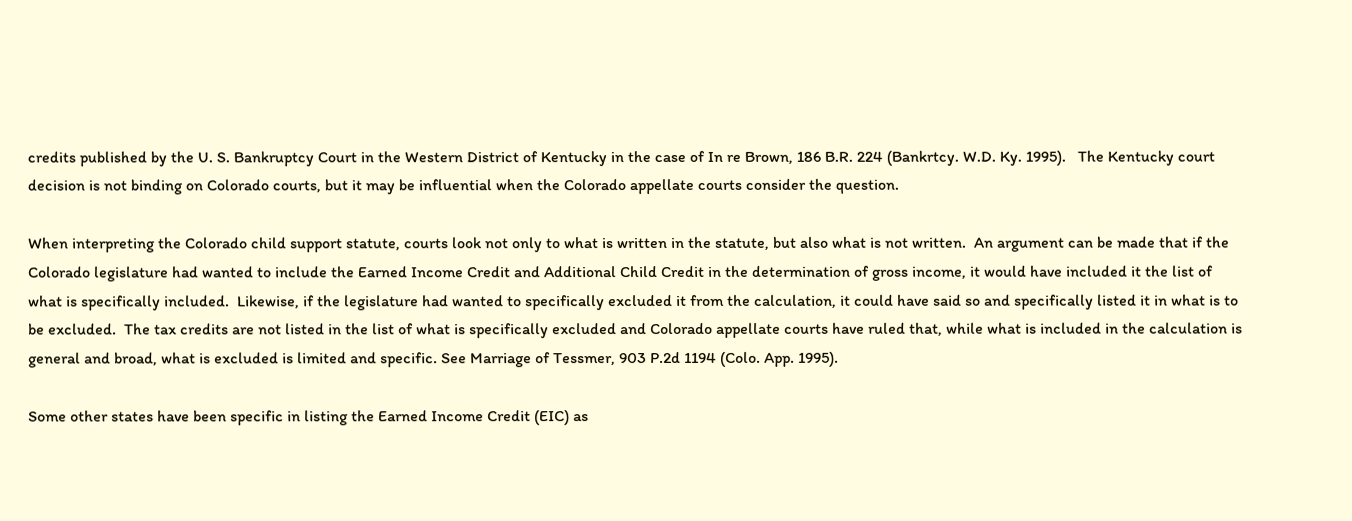credits published by the U. S. Bankruptcy Court in the Western District of Kentucky in the case of In re Brown, 186 B.R. 224 (Bankrtcy. W.D. Ky. 1995).   The Kentucky court decision is not binding on Colorado courts, but it may be influential when the Colorado appellate courts consider the question.

When interpreting the Colorado child support statute, courts look not only to what is written in the statute, but also what is not written.  An argument can be made that if the Colorado legislature had wanted to include the Earned Income Credit and Additional Child Credit in the determination of gross income, it would have included it the list of what is specifically included.  Likewise, if the legislature had wanted to specifically excluded it from the calculation, it could have said so and specifically listed it in what is to be excluded.  The tax credits are not listed in the list of what is specifically excluded and Colorado appellate courts have ruled that, while what is included in the calculation is general and broad, what is excluded is limited and specific. See Marriage of Tessmer, 903 P.2d 1194 (Colo. App. 1995).

Some other states have been specific in listing the Earned Income Credit (EIC) as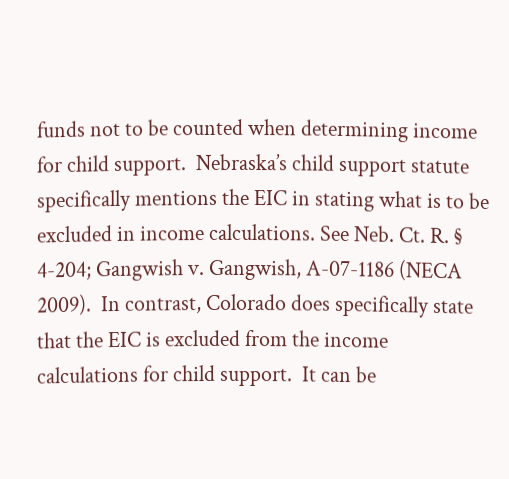funds not to be counted when determining income for child support.  Nebraska’s child support statute specifically mentions the EIC in stating what is to be excluded in income calculations. See Neb. Ct. R. § 4-204; Gangwish v. Gangwish, A-07-1186 (NECA 2009).  In contrast, Colorado does specifically state that the EIC is excluded from the income calculations for child support.  It can be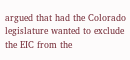argued that had the Colorado legislature wanted to exclude the EIC from the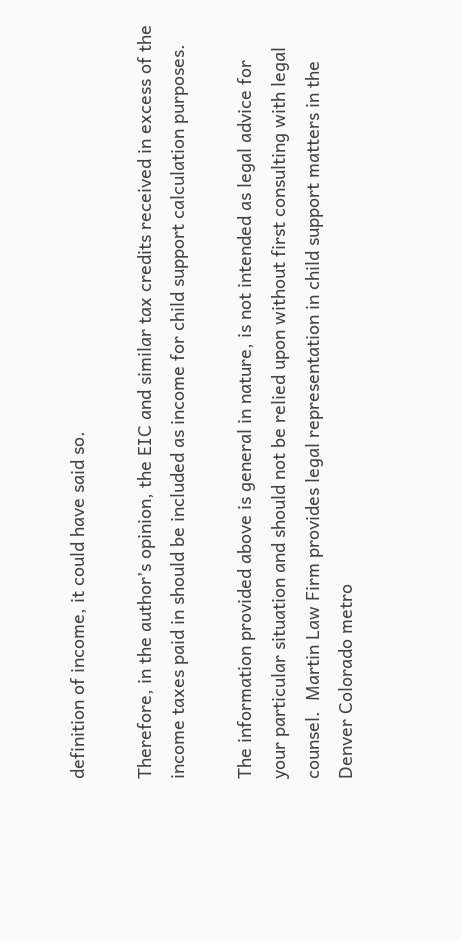definition of income, it could have said so.

Therefore, in the author’s opinion, the EIC and similar tax credits received in excess of the income taxes paid in should be included as income for child support calculation purposes.

The information provided above is general in nature, is not intended as legal advice for your particular situation and should not be relied upon without first consulting with legal counsel.  Martin Law Firm provides legal representation in child support matters in the Denver Colorado metro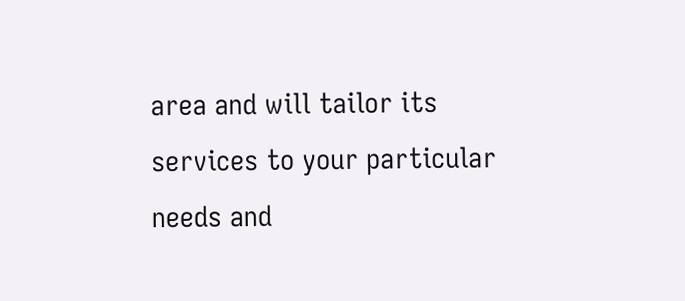area and will tailor its services to your particular needs and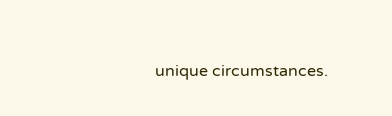unique circumstances.